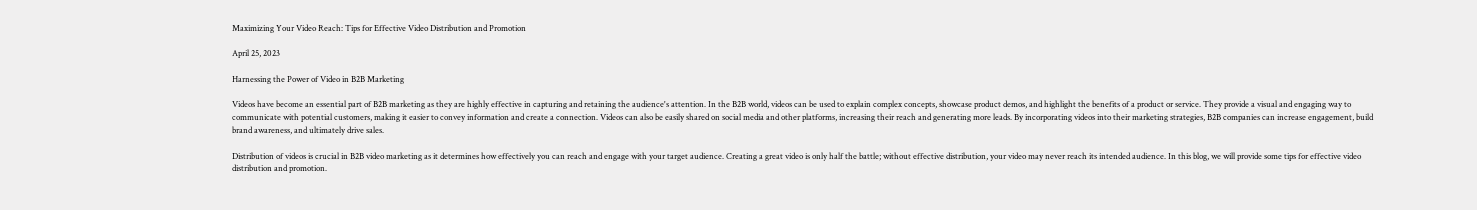Maximizing Your Video Reach: Tips for Effective Video Distribution and Promotion

April 25, 2023

Harnessing the Power of Video in B2B Marketing

Videos have become an essential part of B2B marketing as they are highly effective in capturing and retaining the audience's attention. In the B2B world, videos can be used to explain complex concepts, showcase product demos, and highlight the benefits of a product or service. They provide a visual and engaging way to communicate with potential customers, making it easier to convey information and create a connection. Videos can also be easily shared on social media and other platforms, increasing their reach and generating more leads. By incorporating videos into their marketing strategies, B2B companies can increase engagement, build brand awareness, and ultimately drive sales.

Distribution of videos is crucial in B2B video marketing as it determines how effectively you can reach and engage with your target audience. Creating a great video is only half the battle; without effective distribution, your video may never reach its intended audience. In this blog, we will provide some tips for effective video distribution and promotion.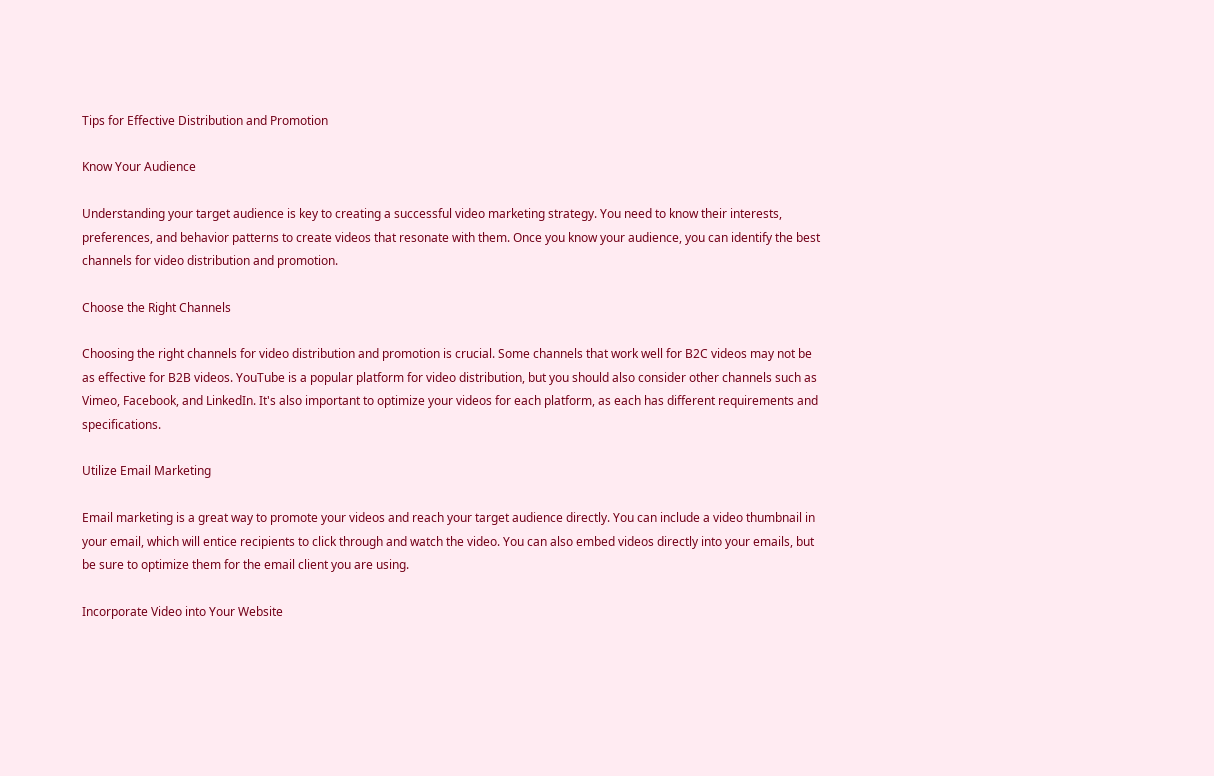Tips for Effective Distribution and Promotion

Know Your Audience

Understanding your target audience is key to creating a successful video marketing strategy. You need to know their interests, preferences, and behavior patterns to create videos that resonate with them. Once you know your audience, you can identify the best channels for video distribution and promotion.

Choose the Right Channels

Choosing the right channels for video distribution and promotion is crucial. Some channels that work well for B2C videos may not be as effective for B2B videos. YouTube is a popular platform for video distribution, but you should also consider other channels such as Vimeo, Facebook, and LinkedIn. It's also important to optimize your videos for each platform, as each has different requirements and specifications.

Utilize Email Marketing

Email marketing is a great way to promote your videos and reach your target audience directly. You can include a video thumbnail in your email, which will entice recipients to click through and watch the video. You can also embed videos directly into your emails, but be sure to optimize them for the email client you are using.

Incorporate Video into Your Website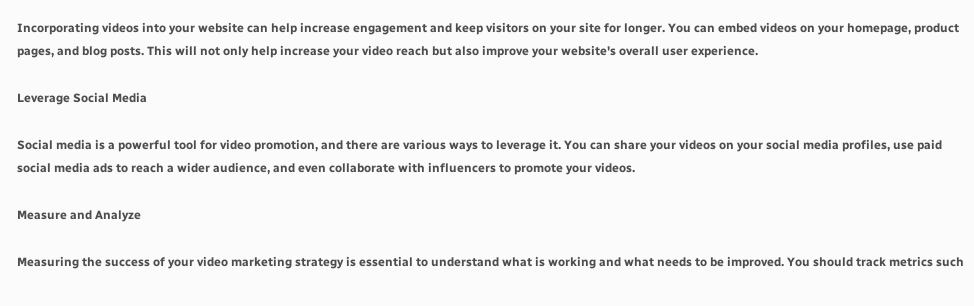Incorporating videos into your website can help increase engagement and keep visitors on your site for longer. You can embed videos on your homepage, product pages, and blog posts. This will not only help increase your video reach but also improve your website's overall user experience.

Leverage Social Media

Social media is a powerful tool for video promotion, and there are various ways to leverage it. You can share your videos on your social media profiles, use paid social media ads to reach a wider audience, and even collaborate with influencers to promote your videos.

Measure and Analyze

Measuring the success of your video marketing strategy is essential to understand what is working and what needs to be improved. You should track metrics such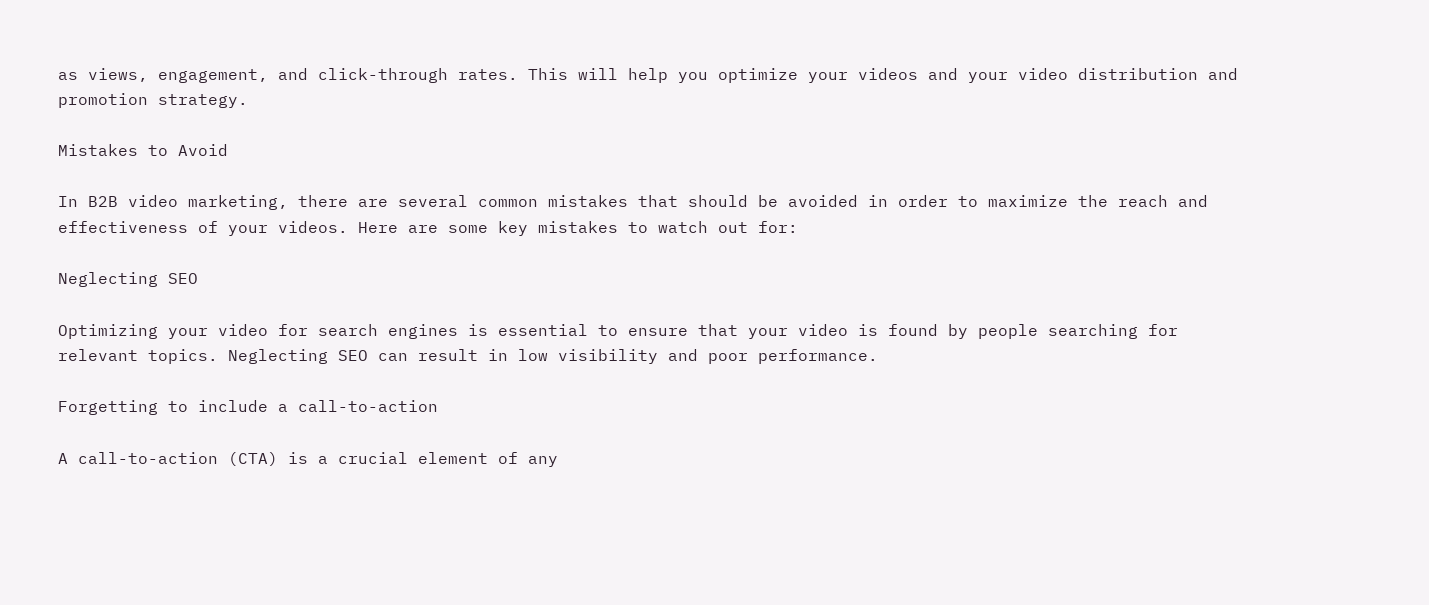as views, engagement, and click-through rates. This will help you optimize your videos and your video distribution and promotion strategy.

Mistakes to Avoid

In B2B video marketing, there are several common mistakes that should be avoided in order to maximize the reach and effectiveness of your videos. Here are some key mistakes to watch out for:

Neglecting SEO

Optimizing your video for search engines is essential to ensure that your video is found by people searching for relevant topics. Neglecting SEO can result in low visibility and poor performance.

Forgetting to include a call-to-action

A call-to-action (CTA) is a crucial element of any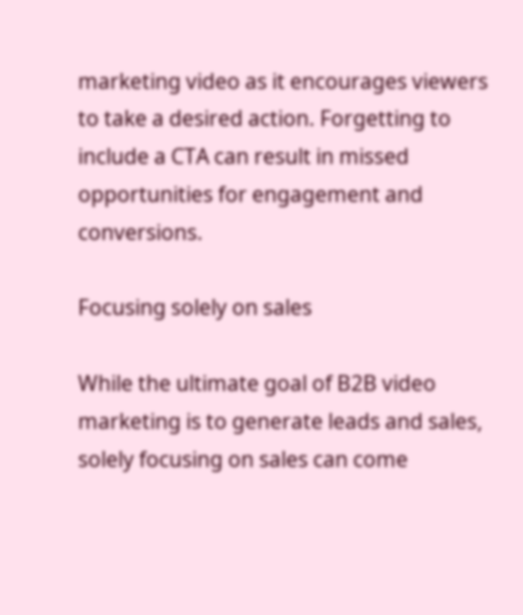marketing video as it encourages viewers to take a desired action. Forgetting to include a CTA can result in missed opportunities for engagement and conversions.

Focusing solely on sales

While the ultimate goal of B2B video marketing is to generate leads and sales, solely focusing on sales can come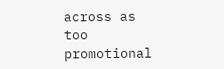across as too promotional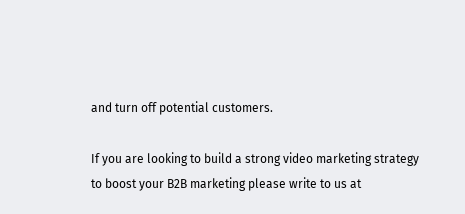and turn off potential customers.

If you are looking to build a strong video marketing strategy to boost your B2B marketing please write to us at